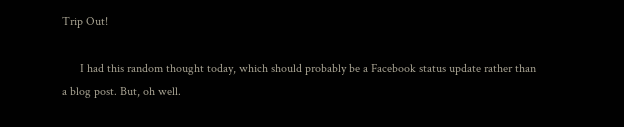Trip Out!

      I had this random thought today, which should probably be a Facebook status update rather than a blog post. But, oh well.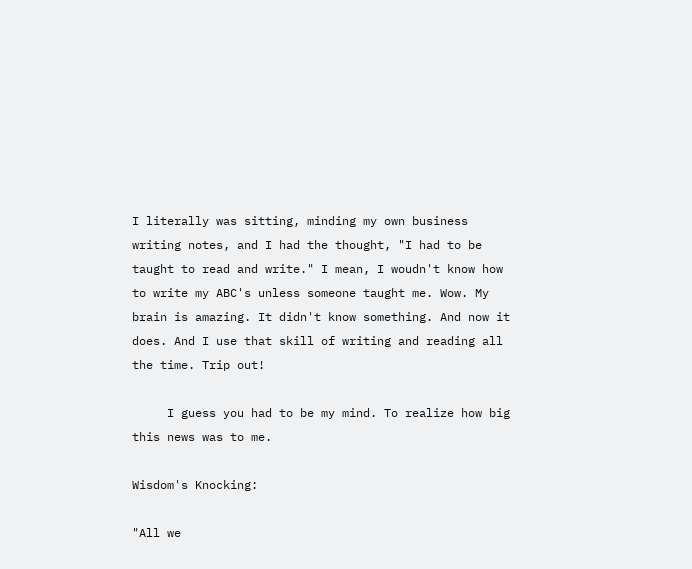I literally was sitting, minding my own business writing notes, and I had the thought, "I had to be taught to read and write." I mean, I woudn't know how to write my ABC's unless someone taught me. Wow. My brain is amazing. It didn't know something. And now it does. And I use that skill of writing and reading all the time. Trip out!

     I guess you had to be my mind. To realize how big this news was to me.

Wisdom's Knocking:

"All we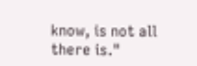know, is not all there is."